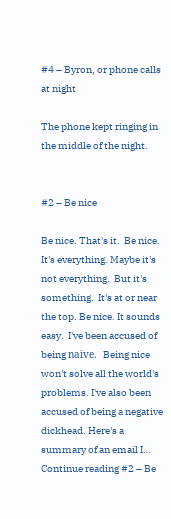#4 – Byron, or phone calls at night

The phone kept ringing in the middle of the night.


#2 – Be nice

Be nice. That's it.  Be nice.  It's everything. Maybe it's not everything.  But it's something.  It's at or near the top. Be nice. It sounds easy.  I've been accused of being naïve.  Being nice won't solve all the world's problems. I've also been accused of being a negative dickhead. Here's a summary of an email I… Continue reading #2 – Be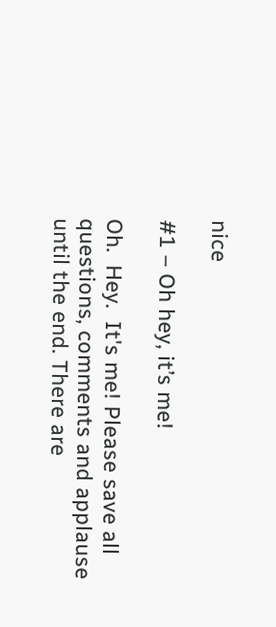nice

#1 – Oh hey, it’s me!

Oh.  Hey.  It's me! Please save all questions, comments and applause until the end. There are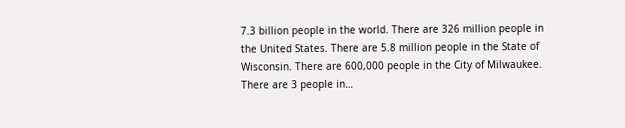7.3 billion people in the world. There are 326 million people in the United States. There are 5.8 million people in the State of Wisconsin. There are 600,000 people in the City of Milwaukee. There are 3 people in…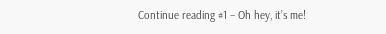Continue reading #1 – Oh hey, it’s me!